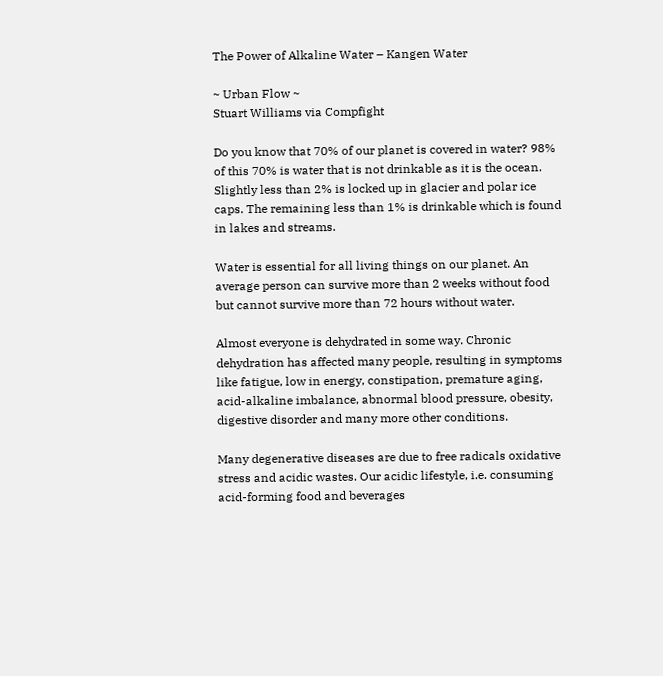The Power of Alkaline Water – Kangen Water

~ Urban Flow ~
Stuart Williams via Compfight

Do you know that 70% of our planet is covered in water? 98% of this 70% is water that is not drinkable as it is the ocean. Slightly less than 2% is locked up in glacier and polar ice caps. The remaining less than 1% is drinkable which is found in lakes and streams.

Water is essential for all living things on our planet. An average person can survive more than 2 weeks without food but cannot survive more than 72 hours without water.

Almost everyone is dehydrated in some way. Chronic dehydration has affected many people, resulting in symptoms like fatigue, low in energy, constipation, premature aging, acid-alkaline imbalance, abnormal blood pressure, obesity, digestive disorder and many more other conditions.

Many degenerative diseases are due to free radicals oxidative stress and acidic wastes. Our acidic lifestyle, i.e. consuming acid-forming food and beverages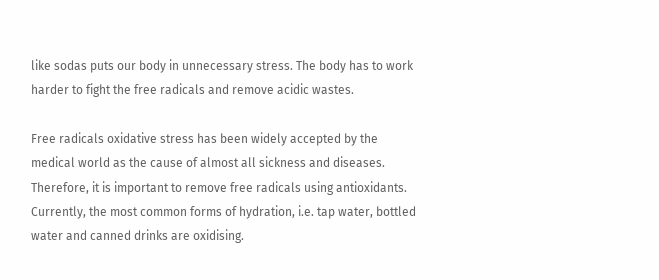like sodas puts our body in unnecessary stress. The body has to work harder to fight the free radicals and remove acidic wastes.

Free radicals oxidative stress has been widely accepted by the medical world as the cause of almost all sickness and diseases. Therefore, it is important to remove free radicals using antioxidants. Currently, the most common forms of hydration, i.e. tap water, bottled water and canned drinks are oxidising.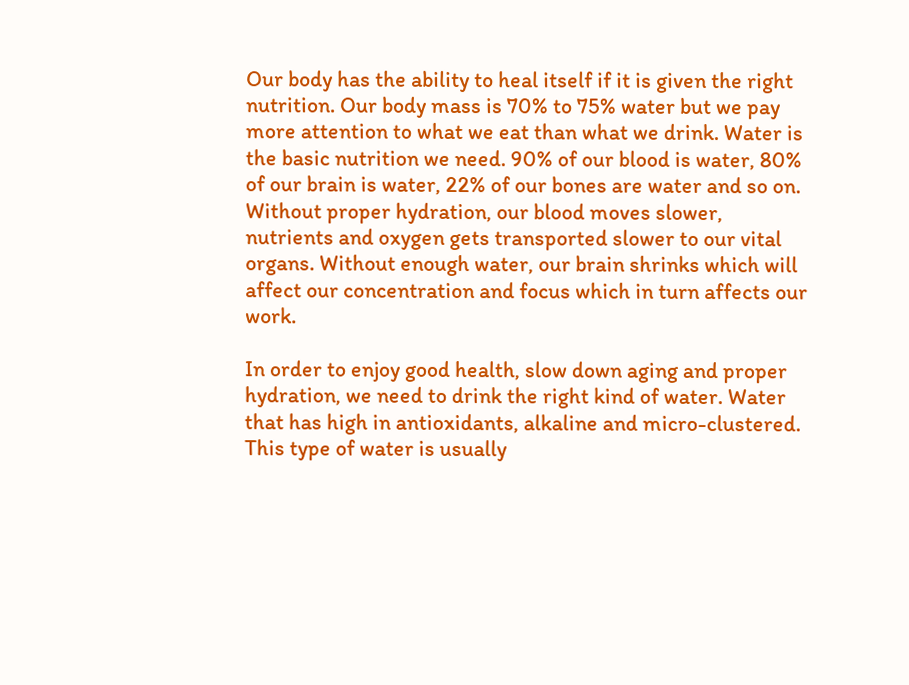Our body has the ability to heal itself if it is given the right nutrition. Our body mass is 70% to 75% water but we pay more attention to what we eat than what we drink. Water is the basic nutrition we need. 90% of our blood is water, 80% of our brain is water, 22% of our bones are water and so on. Without proper hydration, our blood moves slower, nutrients and oxygen gets transported slower to our vital organs. Without enough water, our brain shrinks which will affect our concentration and focus which in turn affects our work.

In order to enjoy good health, slow down aging and proper hydration, we need to drink the right kind of water. Water that has high in antioxidants, alkaline and micro-clustered. This type of water is usually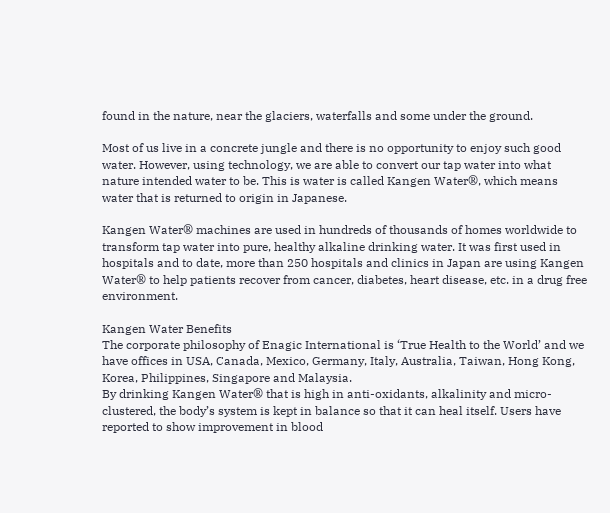found in the nature, near the glaciers, waterfalls and some under the ground.

Most of us live in a concrete jungle and there is no opportunity to enjoy such good water. However, using technology, we are able to convert our tap water into what nature intended water to be. This is water is called Kangen Water®, which means water that is returned to origin in Japanese.

Kangen Water® machines are used in hundreds of thousands of homes worldwide to transform tap water into pure, healthy alkaline drinking water. It was first used in hospitals and to date, more than 250 hospitals and clinics in Japan are using Kangen Water® to help patients recover from cancer, diabetes, heart disease, etc. in a drug free environment.

Kangen Water Benefits
The corporate philosophy of Enagic International is ‘True Health to the World’ and we have offices in USA, Canada, Mexico, Germany, Italy, Australia, Taiwan, Hong Kong, Korea, Philippines, Singapore and Malaysia.
By drinking Kangen Water® that is high in anti-oxidants, alkalinity and micro-clustered, the body’s system is kept in balance so that it can heal itself. Users have reported to show improvement in blood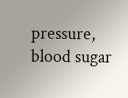pressure, blood sugar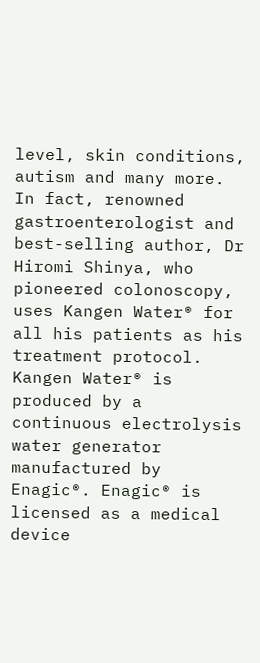level, skin conditions, autism and many more. In fact, renowned gastroenterologist and best-selling author, Dr Hiromi Shinya, who pioneered colonoscopy, uses Kangen Water® for all his patients as his treatment protocol.
Kangen Water® is produced by a continuous electrolysis water generator manufactured by Enagic®. Enagic® is licensed as a medical device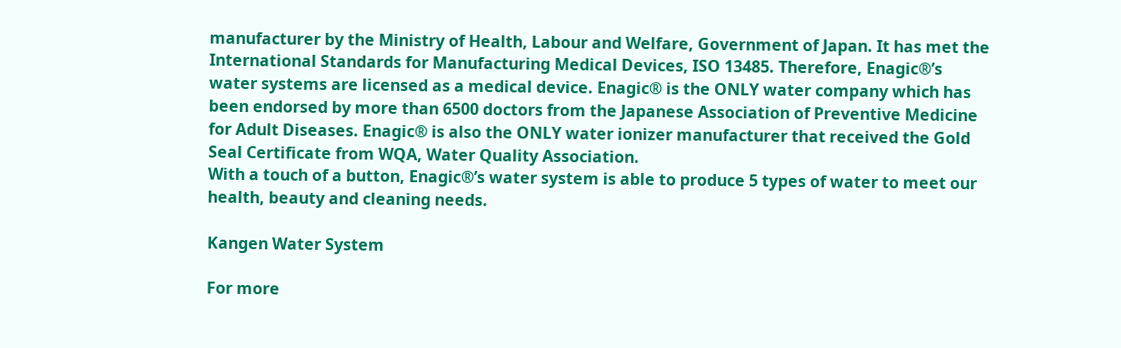manufacturer by the Ministry of Health, Labour and Welfare, Government of Japan. It has met the International Standards for Manufacturing Medical Devices, ISO 13485. Therefore, Enagic®’s water systems are licensed as a medical device. Enagic® is the ONLY water company which has been endorsed by more than 6500 doctors from the Japanese Association of Preventive Medicine for Adult Diseases. Enagic® is also the ONLY water ionizer manufacturer that received the Gold Seal Certificate from WQA, Water Quality Association.
With a touch of a button, Enagic®’s water system is able to produce 5 types of water to meet our health, beauty and cleaning needs.

Kangen Water System

For more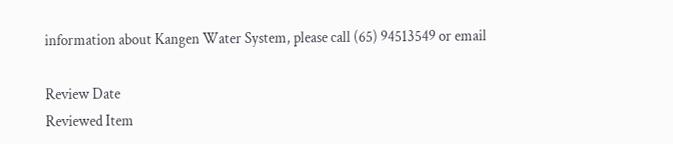information about Kangen Water System, please call (65) 94513549 or email

Review Date
Reviewed Item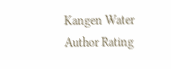Kangen Water
Author Rating